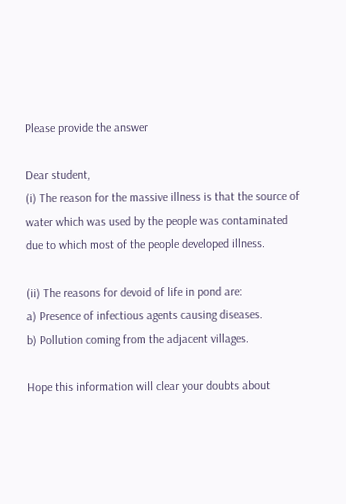Please provide the answer

Dear student,
(i) The reason for the massive illness is that the source of water which was used by the people was contaminated due to which most of the people developed illness.

(ii) The reasons for devoid of life in pond are:
a) Presence of infectious agents causing diseases.
b) Pollution coming from the adjacent villages.

Hope this information will clear your doubts about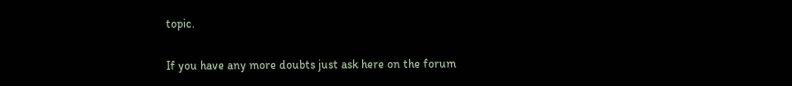topic.

If you have any more doubts just ask here on the forum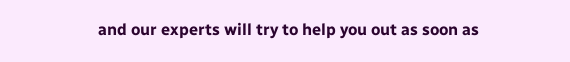and our experts will try to help you out as soon as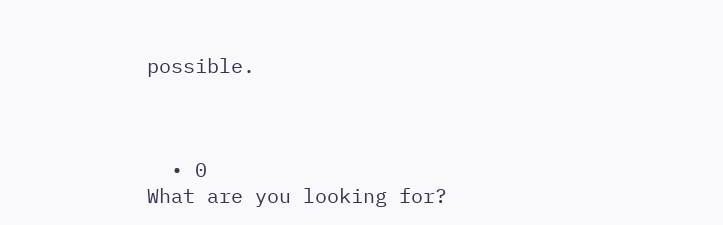possible.



  • 0
What are you looking for?